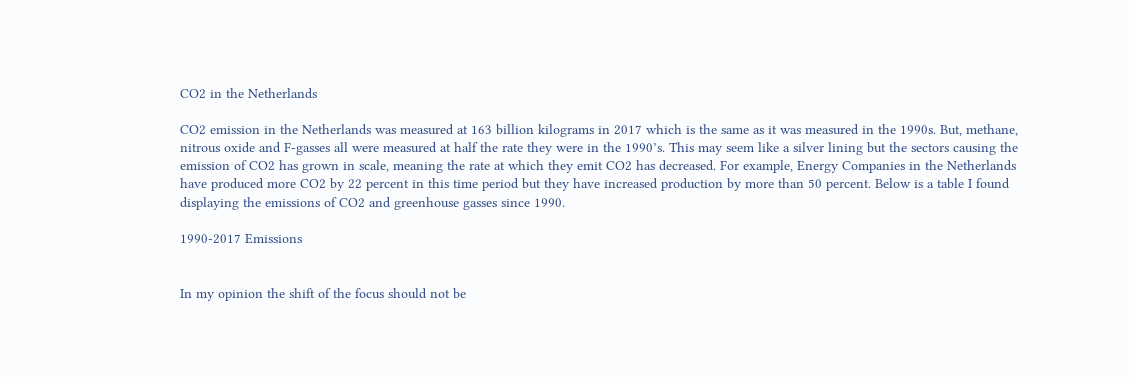CO2 in the Netherlands

CO2 emission in the Netherlands was measured at 163 billion kilograms in 2017 which is the same as it was measured in the 1990s. But, methane, nitrous oxide and F-gasses all were measured at half the rate they were in the 1990’s. This may seem like a silver lining but the sectors causing the emission of CO2 has grown in scale, meaning the rate at which they emit CO2 has decreased. For example, Energy Companies in the Netherlands have produced more CO2 by 22 percent in this time period but they have increased production by more than 50 percent. Below is a table I found displaying the emissions of CO2 and greenhouse gasses since 1990.

1990-2017 Emissions


In my opinion the shift of the focus should not be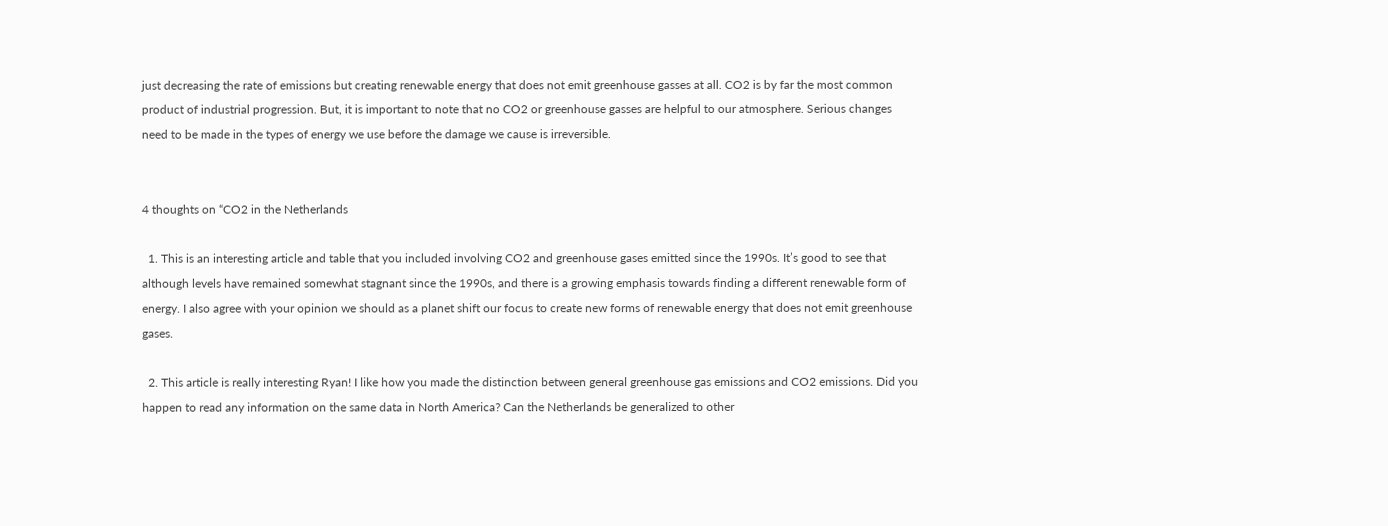just decreasing the rate of emissions but creating renewable energy that does not emit greenhouse gasses at all. CO2 is by far the most common product of industrial progression. But, it is important to note that no CO2 or greenhouse gasses are helpful to our atmosphere. Serious changes need to be made in the types of energy we use before the damage we cause is irreversible.


4 thoughts on “CO2 in the Netherlands

  1. This is an interesting article and table that you included involving CO2 and greenhouse gases emitted since the 1990s. It’s good to see that although levels have remained somewhat stagnant since the 1990s, and there is a growing emphasis towards finding a different renewable form of energy. I also agree with your opinion we should as a planet shift our focus to create new forms of renewable energy that does not emit greenhouse gases.

  2. This article is really interesting Ryan! I like how you made the distinction between general greenhouse gas emissions and CO2 emissions. Did you happen to read any information on the same data in North America? Can the Netherlands be generalized to other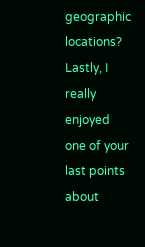geographic locations? Lastly, I really enjoyed one of your last points about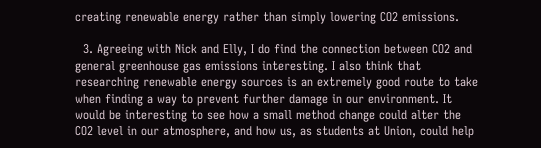creating renewable energy rather than simply lowering CO2 emissions.

  3. Agreeing with Nick and Elly, I do find the connection between CO2 and general greenhouse gas emissions interesting. I also think that researching renewable energy sources is an extremely good route to take when finding a way to prevent further damage in our environment. It would be interesting to see how a small method change could alter the CO2 level in our atmosphere, and how us, as students at Union, could help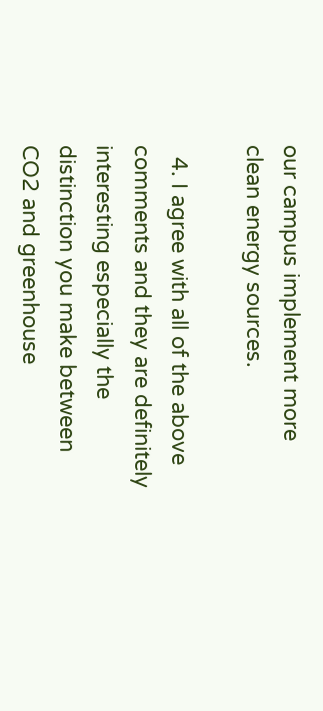our campus implement more clean energy sources.

  4. I agree with all of the above comments and they are definitely interesting especially the distinction you make between CO2 and greenhouse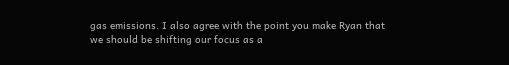gas emissions. I also agree with the point you make Ryan that we should be shifting our focus as a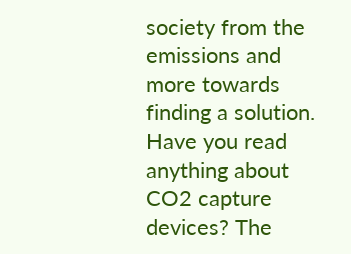society from the emissions and more towards finding a solution. Have you read anything about CO2 capture devices? The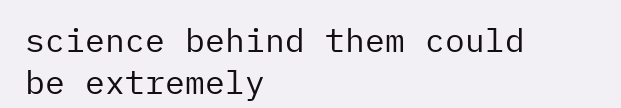science behind them could be extremely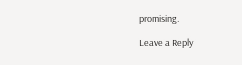promising.

Leave a Reply